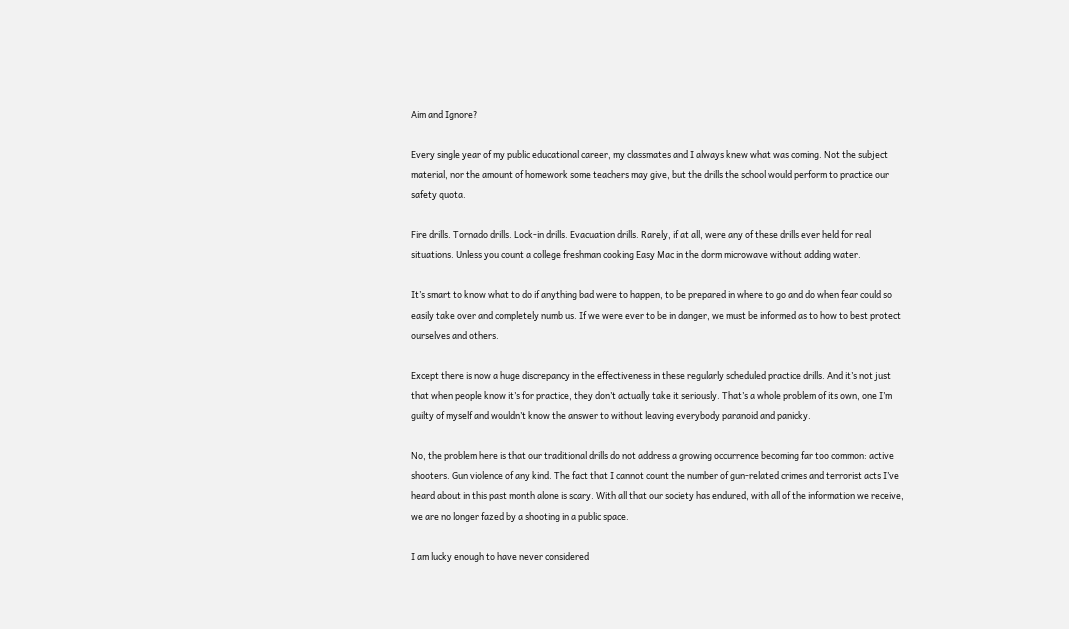Aim and Ignore?

Every single year of my public educational career, my classmates and I always knew what was coming. Not the subject material, nor the amount of homework some teachers may give, but the drills the school would perform to practice our safety quota.

Fire drills. Tornado drills. Lock-in drills. Evacuation drills. Rarely, if at all, were any of these drills ever held for real situations. Unless you count a college freshman cooking Easy Mac in the dorm microwave without adding water.

It’s smart to know what to do if anything bad were to happen, to be prepared in where to go and do when fear could so easily take over and completely numb us. If we were ever to be in danger, we must be informed as to how to best protect ourselves and others.

Except there is now a huge discrepancy in the effectiveness in these regularly scheduled practice drills. And it’s not just that when people know it’s for practice, they don’t actually take it seriously. That’s a whole problem of its own, one I’m guilty of myself and wouldn’t know the answer to without leaving everybody paranoid and panicky.

No, the problem here is that our traditional drills do not address a growing occurrence becoming far too common: active shooters. Gun violence of any kind. The fact that I cannot count the number of gun-related crimes and terrorist acts I’ve heard about in this past month alone is scary. With all that our society has endured, with all of the information we receive, we are no longer fazed by a shooting in a public space.

I am lucky enough to have never considered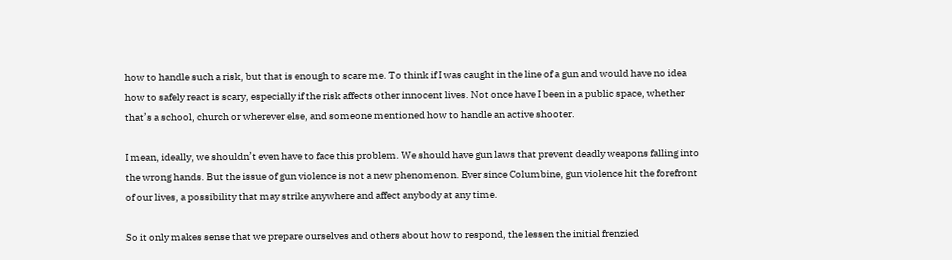how to handle such a risk, but that is enough to scare me. To think if I was caught in the line of a gun and would have no idea how to safely react is scary, especially if the risk affects other innocent lives. Not once have I been in a public space, whether that’s a school, church or wherever else, and someone mentioned how to handle an active shooter.

I mean, ideally, we shouldn’t even have to face this problem. We should have gun laws that prevent deadly weapons falling into the wrong hands. But the issue of gun violence is not a new phenomenon. Ever since Columbine, gun violence hit the forefront of our lives, a possibility that may strike anywhere and affect anybody at any time.

So it only makes sense that we prepare ourselves and others about how to respond, the lessen the initial frenzied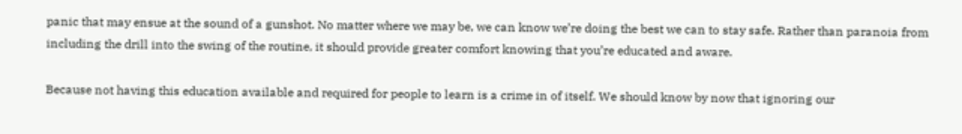panic that may ensue at the sound of a gunshot. No matter where we may be, we can know we’re doing the best we can to stay safe. Rather than paranoia from including the drill into the swing of the routine, it should provide greater comfort knowing that you’re educated and aware.

Because not having this education available and required for people to learn is a crime in of itself. We should know by now that ignoring our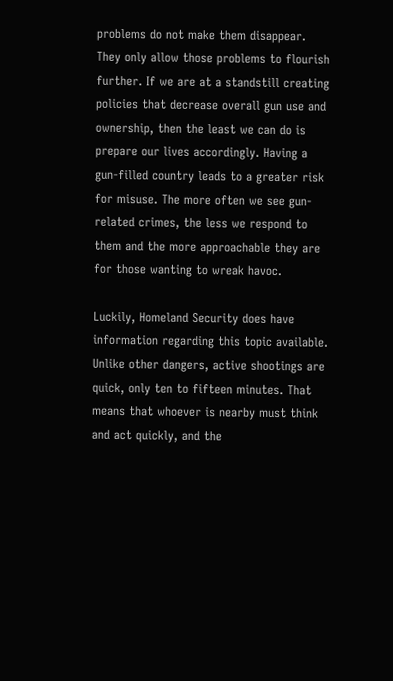problems do not make them disappear. They only allow those problems to flourish further. If we are at a standstill creating policies that decrease overall gun use and ownership, then the least we can do is prepare our lives accordingly. Having a gun-filled country leads to a greater risk for misuse. The more often we see gun-related crimes, the less we respond to them and the more approachable they are for those wanting to wreak havoc.

Luckily, Homeland Security does have information regarding this topic available. Unlike other dangers, active shootings are quick, only ten to fifteen minutes. That means that whoever is nearby must think and act quickly, and the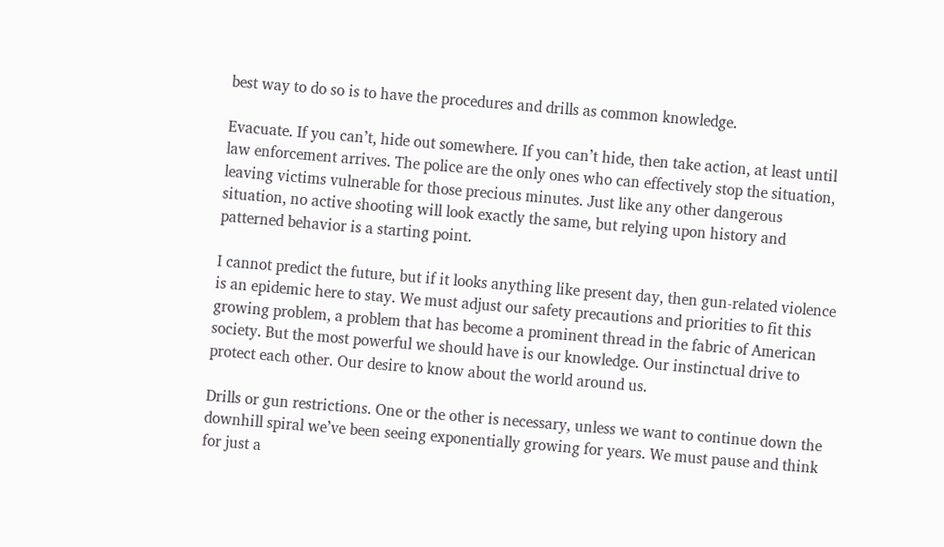best way to do so is to have the procedures and drills as common knowledge.

Evacuate. If you can’t, hide out somewhere. If you can’t hide, then take action, at least until law enforcement arrives. The police are the only ones who can effectively stop the situation, leaving victims vulnerable for those precious minutes. Just like any other dangerous situation, no active shooting will look exactly the same, but relying upon history and patterned behavior is a starting point.

I cannot predict the future, but if it looks anything like present day, then gun-related violence is an epidemic here to stay. We must adjust our safety precautions and priorities to fit this growing problem, a problem that has become a prominent thread in the fabric of American society. But the most powerful we should have is our knowledge. Our instinctual drive to protect each other. Our desire to know about the world around us.

Drills or gun restrictions. One or the other is necessary, unless we want to continue down the downhill spiral we’ve been seeing exponentially growing for years. We must pause and think for just a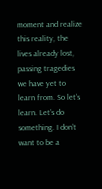moment and realize this reality, the lives already lost, passing tragedies we have yet to learn from. So let’s learn. Let’s do something. I don’t want to be a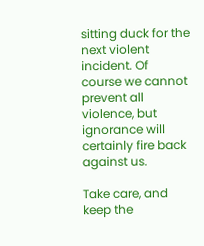sitting duck for the next violent incident. Of course we cannot prevent all violence, but ignorance will certainly fire back against us.

Take care, and keep the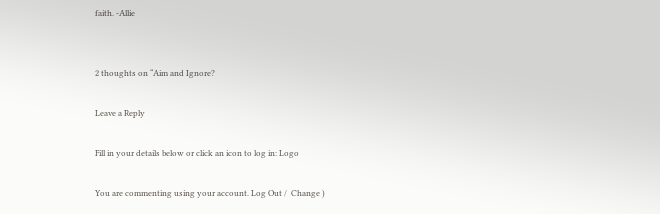faith. -Allie


2 thoughts on “Aim and Ignore?

Leave a Reply

Fill in your details below or click an icon to log in: Logo

You are commenting using your account. Log Out /  Change )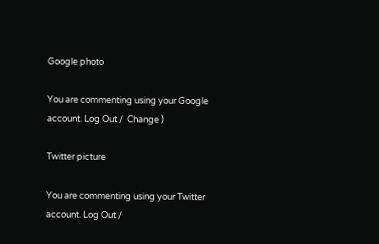Google photo

You are commenting using your Google account. Log Out /  Change )

Twitter picture

You are commenting using your Twitter account. Log Out /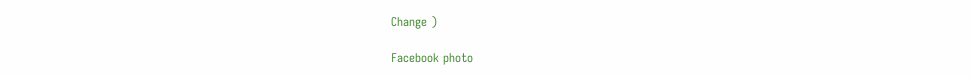Change )

Facebook photo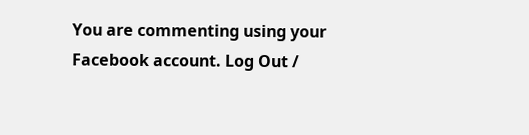You are commenting using your Facebook account. Log Out /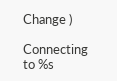Change )

Connecting to %s